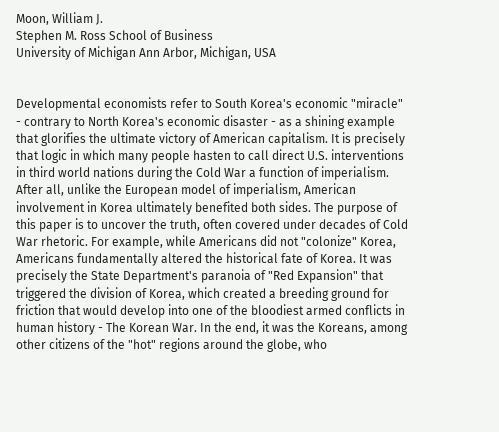Moon, William J.
Stephen M. Ross School of Business
University of Michigan Ann Arbor, Michigan, USA


Developmental economists refer to South Korea's economic "miracle" - contrary to North Korea's economic disaster - as a shining example that glorifies the ultimate victory of American capitalism. It is precisely that logic in which many people hasten to call direct U.S. interventions in third world nations during the Cold War a function of imperialism. After all, unlike the European model of imperialism, American involvement in Korea ultimately benefited both sides. The purpose of this paper is to uncover the truth, often covered under decades of Cold War rhetoric. For example, while Americans did not "colonize" Korea, Americans fundamentally altered the historical fate of Korea. It was precisely the State Department's paranoia of "Red Expansion" that triggered the division of Korea, which created a breeding ground for friction that would develop into one of the bloodiest armed conflicts in human history - The Korean War. In the end, it was the Koreans, among other citizens of the "hot" regions around the globe, who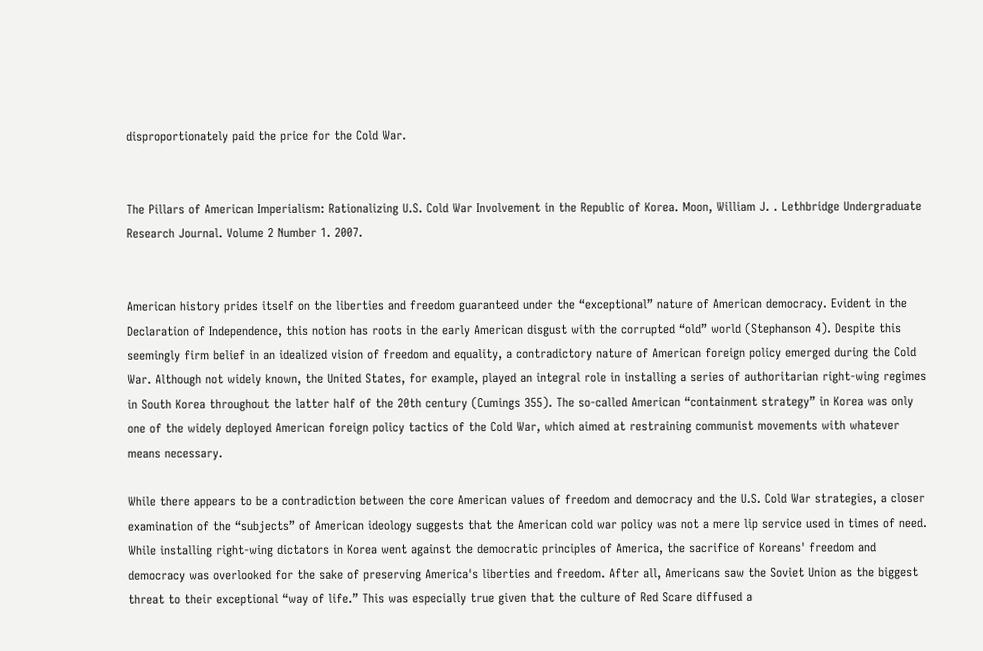disproportionately paid the price for the Cold War.


The Pillars of American Imperialism: Rationalizing U.S. Cold War Involvement in the Republic of Korea. Moon, William J. . Lethbridge Undergraduate Research Journal. Volume 2 Number 1. 2007.


American history prides itself on the liberties and freedom guaranteed under the “exceptional” nature of American democracy. Evident in the Declaration of Independence, this notion has roots in the early American disgust with the corrupted “old” world (Stephanson 4). Despite this seemingly firm belief in an idealized vision of freedom and equality, a contradictory nature of American foreign policy emerged during the Cold War. Although not widely known, the United States, for example, played an integral role in installing a series of authoritarian right-wing regimes in South Korea throughout the latter half of the 20th century (Cumings 355). The so-called American “containment strategy” in Korea was only one of the widely deployed American foreign policy tactics of the Cold War, which aimed at restraining communist movements with whatever means necessary.

While there appears to be a contradiction between the core American values of freedom and democracy and the U.S. Cold War strategies, a closer examination of the “subjects” of American ideology suggests that the American cold war policy was not a mere lip service used in times of need. While installing right-wing dictators in Korea went against the democratic principles of America, the sacrifice of Koreans' freedom and democracy was overlooked for the sake of preserving America's liberties and freedom. After all, Americans saw the Soviet Union as the biggest threat to their exceptional “way of life.” This was especially true given that the culture of Red Scare diffused a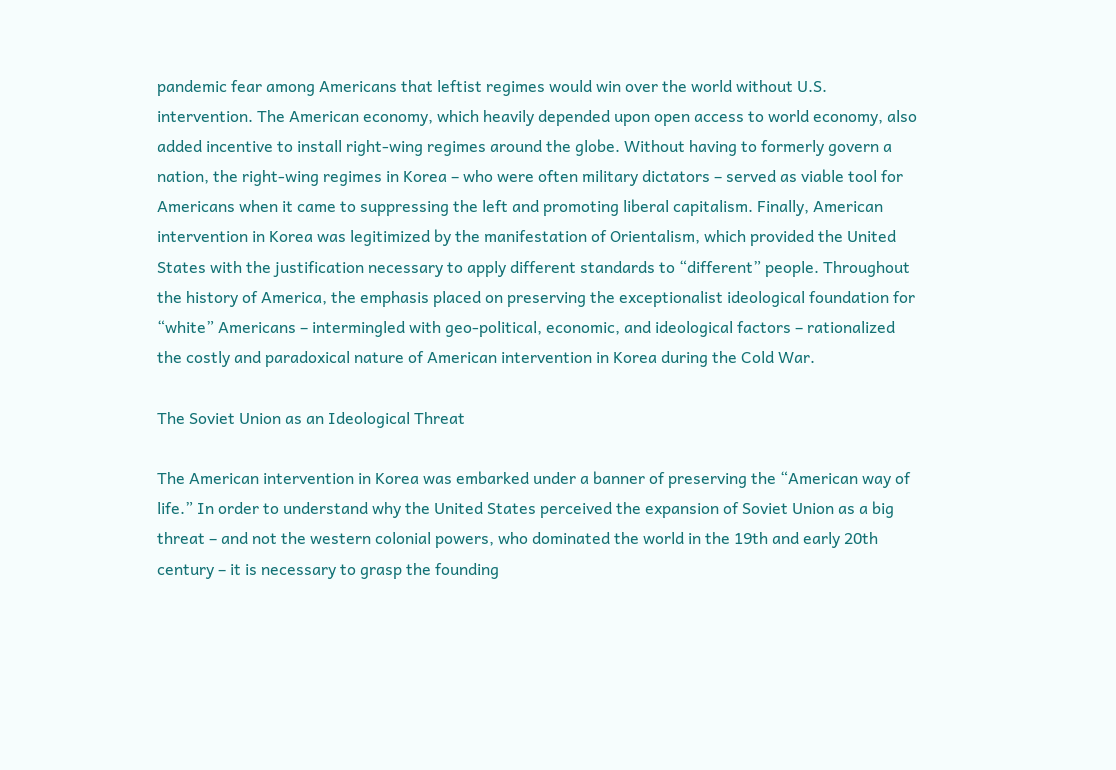pandemic fear among Americans that leftist regimes would win over the world without U.S. intervention. The American economy, which heavily depended upon open access to world economy, also added incentive to install right-wing regimes around the globe. Without having to formerly govern a nation, the right-wing regimes in Korea – who were often military dictators – served as viable tool for Americans when it came to suppressing the left and promoting liberal capitalism. Finally, American intervention in Korea was legitimized by the manifestation of Orientalism, which provided the United States with the justification necessary to apply different standards to “different” people. Throughout the history of America, the emphasis placed on preserving the exceptionalist ideological foundation for “white” Americans – intermingled with geo-political, economic, and ideological factors – rationalized the costly and paradoxical nature of American intervention in Korea during the Cold War.

The Soviet Union as an Ideological Threat

The American intervention in Korea was embarked under a banner of preserving the “American way of life.” In order to understand why the United States perceived the expansion of Soviet Union as a big threat – and not the western colonial powers, who dominated the world in the 19th and early 20th century – it is necessary to grasp the founding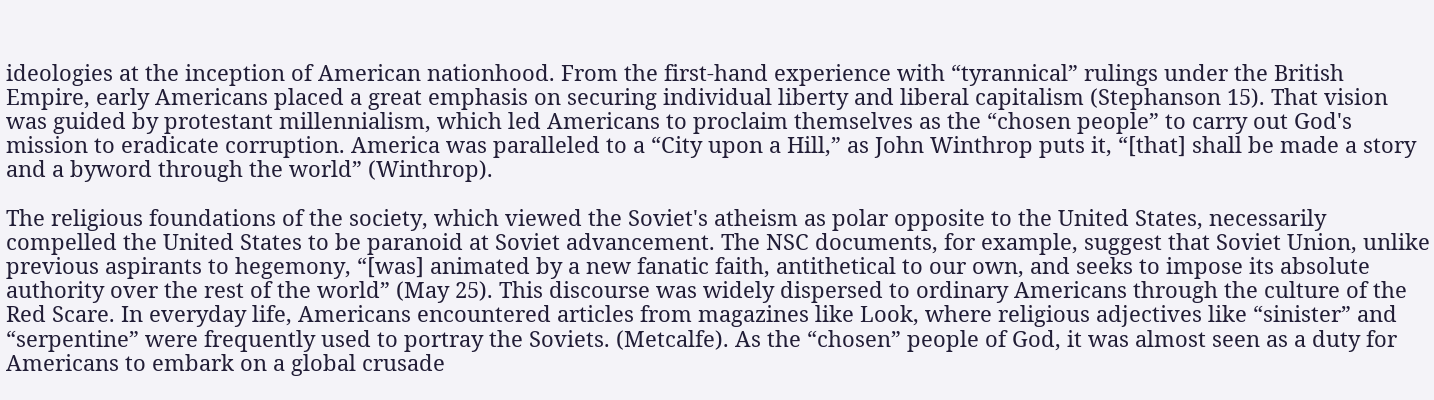ideologies at the inception of American nationhood. From the first-hand experience with “tyrannical” rulings under the British Empire, early Americans placed a great emphasis on securing individual liberty and liberal capitalism (Stephanson 15). That vision was guided by protestant millennialism, which led Americans to proclaim themselves as the “chosen people” to carry out God's mission to eradicate corruption. America was paralleled to a “City upon a Hill,” as John Winthrop puts it, “[that] shall be made a story and a byword through the world” (Winthrop).

The religious foundations of the society, which viewed the Soviet's atheism as polar opposite to the United States, necessarily compelled the United States to be paranoid at Soviet advancement. The NSC documents, for example, suggest that Soviet Union, unlike previous aspirants to hegemony, “[was] animated by a new fanatic faith, antithetical to our own, and seeks to impose its absolute authority over the rest of the world” (May 25). This discourse was widely dispersed to ordinary Americans through the culture of the Red Scare. In everyday life, Americans encountered articles from magazines like Look, where religious adjectives like “sinister” and “serpentine” were frequently used to portray the Soviets. (Metcalfe). As the “chosen” people of God, it was almost seen as a duty for Americans to embark on a global crusade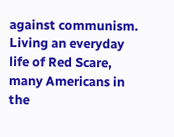against communism. Living an everyday life of Red Scare, many Americans in the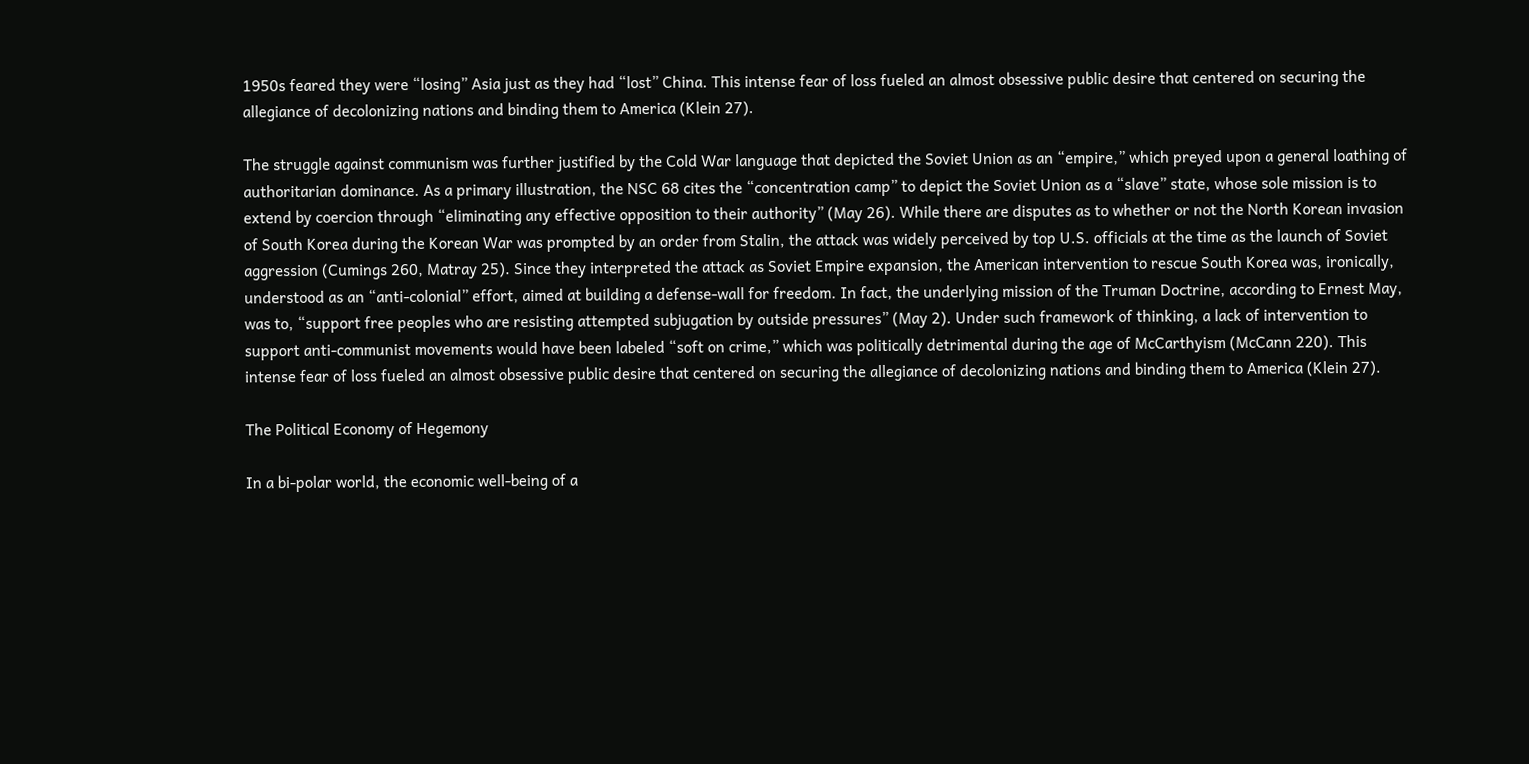1950s feared they were “losing” Asia just as they had “lost” China. This intense fear of loss fueled an almost obsessive public desire that centered on securing the allegiance of decolonizing nations and binding them to America (Klein 27).

The struggle against communism was further justified by the Cold War language that depicted the Soviet Union as an “empire,” which preyed upon a general loathing of authoritarian dominance. As a primary illustration, the NSC 68 cites the “concentration camp” to depict the Soviet Union as a “slave” state, whose sole mission is to extend by coercion through “eliminating any effective opposition to their authority” (May 26). While there are disputes as to whether or not the North Korean invasion of South Korea during the Korean War was prompted by an order from Stalin, the attack was widely perceived by top U.S. officials at the time as the launch of Soviet aggression (Cumings 260, Matray 25). Since they interpreted the attack as Soviet Empire expansion, the American intervention to rescue South Korea was, ironically, understood as an “anti-colonial” effort, aimed at building a defense-wall for freedom. In fact, the underlying mission of the Truman Doctrine, according to Ernest May, was to, “support free peoples who are resisting attempted subjugation by outside pressures” (May 2). Under such framework of thinking, a lack of intervention to support anti-communist movements would have been labeled “soft on crime,” which was politically detrimental during the age of McCarthyism (McCann 220). This intense fear of loss fueled an almost obsessive public desire that centered on securing the allegiance of decolonizing nations and binding them to America (Klein 27).

The Political Economy of Hegemony

In a bi-polar world, the economic well-being of a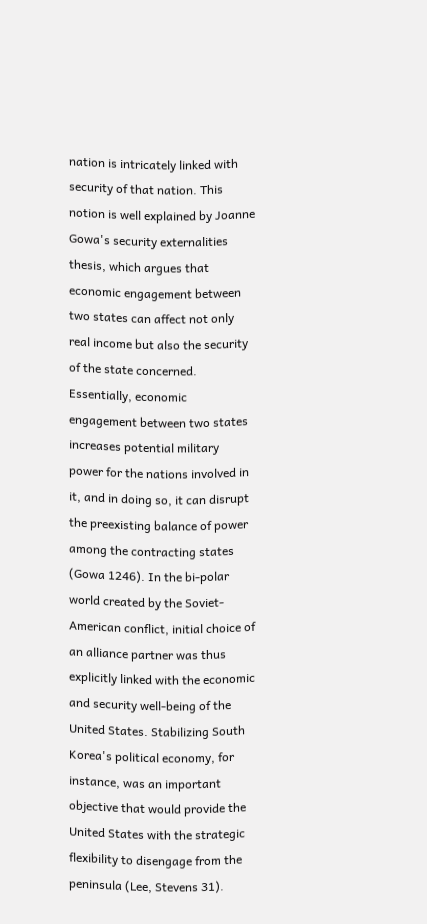nation is intricately linked with security of that nation. This notion is well explained by Joanne Gowa's security externalities thesis, which argues that economic engagement between two states can affect not only real income but also the security of the state concerned. Essentially, economic engagement between two states increases potential military power for the nations involved in it, and in doing so, it can disrupt the preexisting balance of power among the contracting states (Gowa 1246). In the bi-polar world created by the Soviet-American conflict, initial choice of an alliance partner was thus explicitly linked with the economic and security well-being of the United States. Stabilizing South Korea's political economy, for instance, was an important objective that would provide the United States with the strategic flexibility to disengage from the peninsula (Lee, Stevens 31).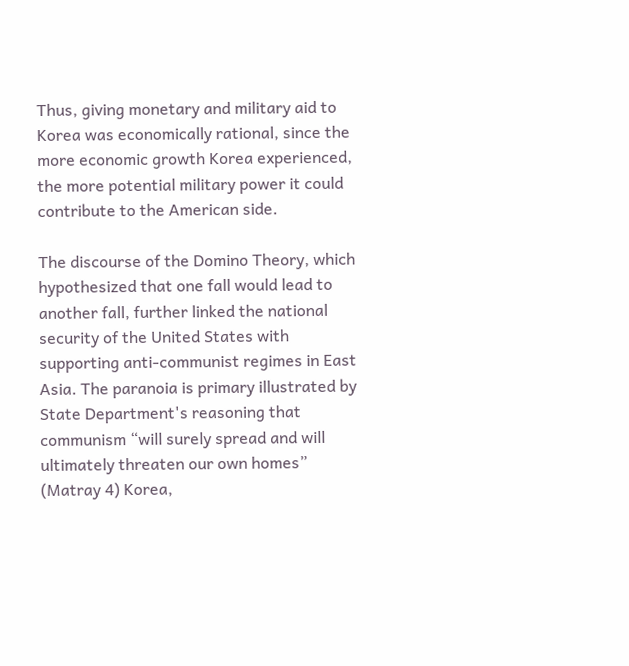Thus, giving monetary and military aid to Korea was economically rational, since the more economic growth Korea experienced, the more potential military power it could contribute to the American side.

The discourse of the Domino Theory, which hypothesized that one fall would lead to another fall, further linked the national security of the United States with supporting anti-communist regimes in East Asia. The paranoia is primary illustrated by State Department's reasoning that communism “will surely spread and will ultimately threaten our own homes” (Matray 4) Korea,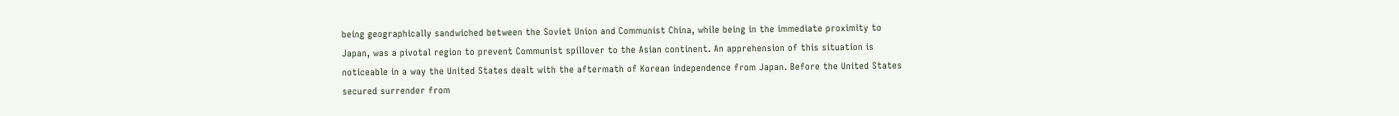being geographically sandwiched between the Soviet Union and Communist China, while being in the immediate proximity to Japan, was a pivotal region to prevent Communist spillover to the Asian continent. An apprehension of this situation is noticeable in a way the United States dealt with the aftermath of Korean independence from Japan. Before the United States secured surrender from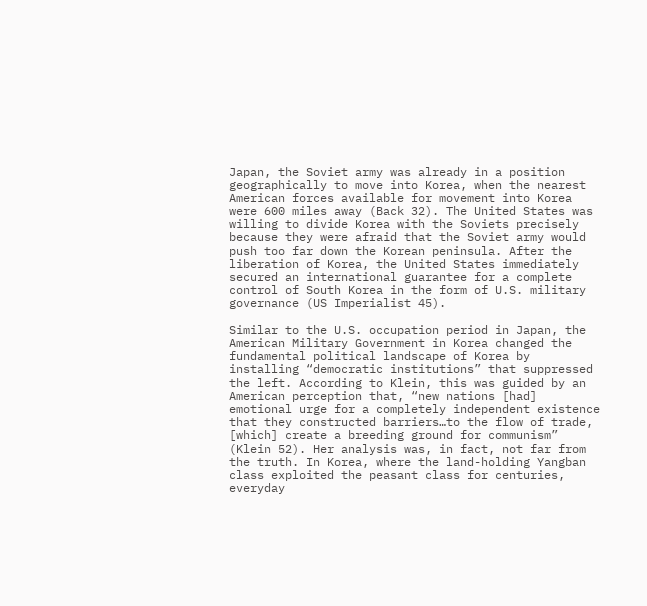Japan, the Soviet army was already in a position geographically to move into Korea, when the nearest American forces available for movement into Korea were 600 miles away (Back 32). The United States was willing to divide Korea with the Soviets precisely because they were afraid that the Soviet army would push too far down the Korean peninsula. After the liberation of Korea, the United States immediately secured an international guarantee for a complete control of South Korea in the form of U.S. military governance (US Imperialist 45).

Similar to the U.S. occupation period in Japan, the American Military Government in Korea changed the fundamental political landscape of Korea by installing “democratic institutions” that suppressed the left. According to Klein, this was guided by an American perception that, “new nations [had] emotional urge for a completely independent existence that they constructed barriers…to the flow of trade, [which] create a breeding ground for communism” (Klein 52). Her analysis was, in fact, not far from the truth. In Korea, where the land-holding Yangban class exploited the peasant class for centuries, everyday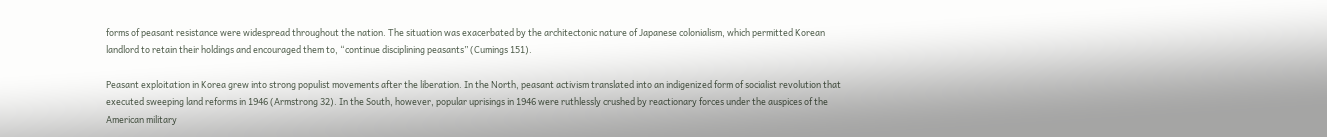forms of peasant resistance were widespread throughout the nation. The situation was exacerbated by the architectonic nature of Japanese colonialism, which permitted Korean landlord to retain their holdings and encouraged them to, “continue disciplining peasants” (Cumings 151).

Peasant exploitation in Korea grew into strong populist movements after the liberation. In the North, peasant activism translated into an indigenized form of socialist revolution that executed sweeping land reforms in 1946 (Armstrong 32). In the South, however, popular uprisings in 1946 were ruthlessly crushed by reactionary forces under the auspices of the American military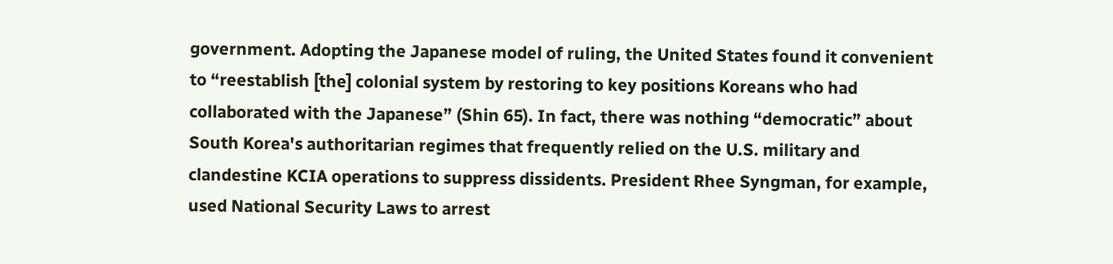government. Adopting the Japanese model of ruling, the United States found it convenient to “reestablish [the] colonial system by restoring to key positions Koreans who had collaborated with the Japanese” (Shin 65). In fact, there was nothing “democratic” about South Korea's authoritarian regimes that frequently relied on the U.S. military and clandestine KCIA operations to suppress dissidents. President Rhee Syngman, for example, used National Security Laws to arrest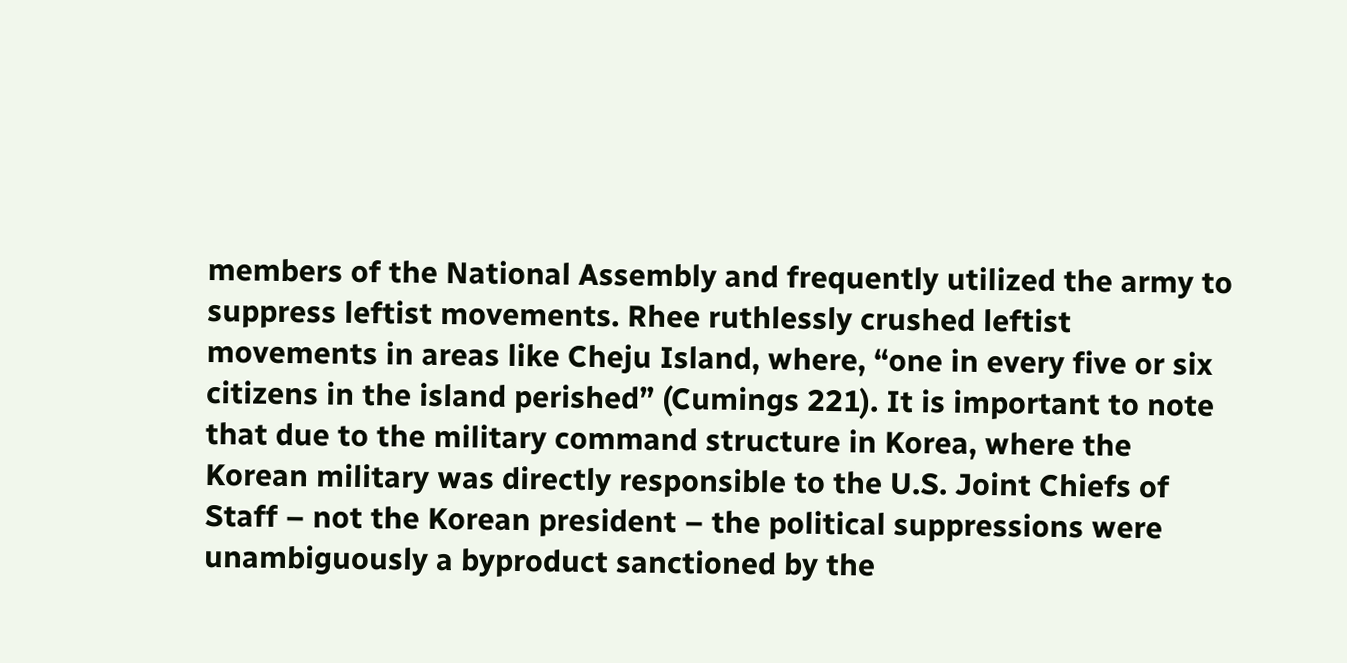members of the National Assembly and frequently utilized the army to suppress leftist movements. Rhee ruthlessly crushed leftist movements in areas like Cheju Island, where, “one in every five or six citizens in the island perished” (Cumings 221). It is important to note that due to the military command structure in Korea, where the Korean military was directly responsible to the U.S. Joint Chiefs of Staff – not the Korean president – the political suppressions were unambiguously a byproduct sanctioned by the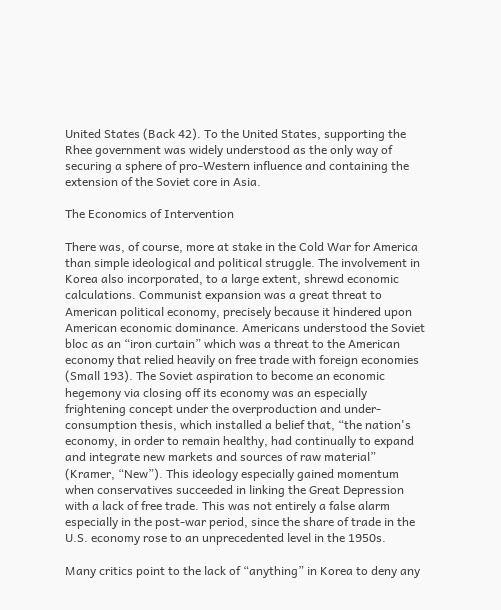United States (Back 42). To the United States, supporting the Rhee government was widely understood as the only way of securing a sphere of pro-Western influence and containing the extension of the Soviet core in Asia.

The Economics of Intervention

There was, of course, more at stake in the Cold War for America than simple ideological and political struggle. The involvement in Korea also incorporated, to a large extent, shrewd economic calculations. Communist expansion was a great threat to American political economy, precisely because it hindered upon American economic dominance. Americans understood the Soviet bloc as an “iron curtain” which was a threat to the American economy that relied heavily on free trade with foreign economies (Small 193). The Soviet aspiration to become an economic hegemony via closing off its economy was an especially frightening concept under the overproduction and under-consumption thesis, which installed a belief that, “the nation's economy, in order to remain healthy, had continually to expand and integrate new markets and sources of raw material” (Kramer, “New”). This ideology especially gained momentum when conservatives succeeded in linking the Great Depression with a lack of free trade. This was not entirely a false alarm especially in the post-war period, since the share of trade in the U.S. economy rose to an unprecedented level in the 1950s.

Many critics point to the lack of “anything” in Korea to deny any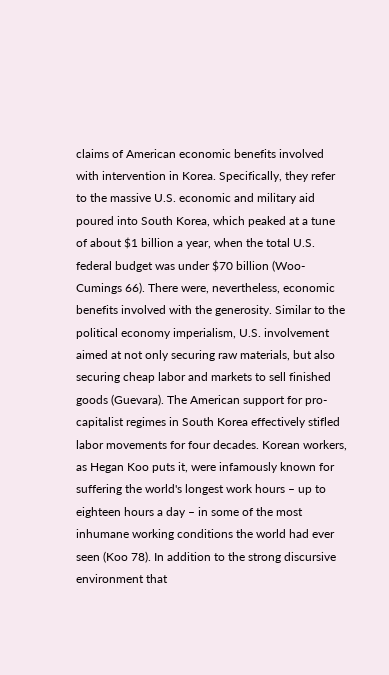claims of American economic benefits involved with intervention in Korea. Specifically, they refer to the massive U.S. economic and military aid poured into South Korea, which peaked at a tune of about $1 billion a year, when the total U.S. federal budget was under $70 billion (Woo-Cumings 66). There were, nevertheless, economic benefits involved with the generosity. Similar to the political economy imperialism, U.S. involvement aimed at not only securing raw materials, but also securing cheap labor and markets to sell finished goods (Guevara). The American support for pro-capitalist regimes in South Korea effectively stifled labor movements for four decades. Korean workers, as Hegan Koo puts it, were infamously known for suffering the world's longest work hours – up to eighteen hours a day – in some of the most inhumane working conditions the world had ever seen (Koo 78). In addition to the strong discursive environment that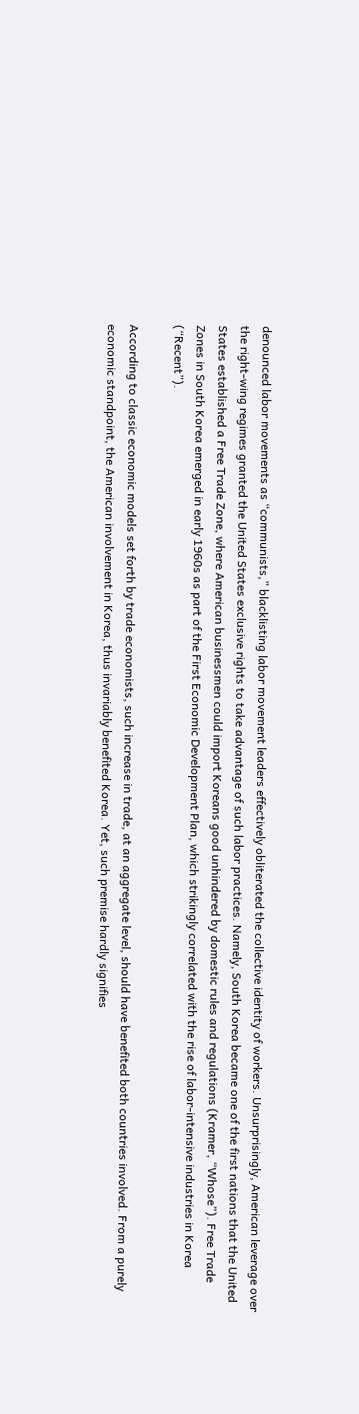denounced labor movements as “communists,” blacklisting labor movement leaders effectively obliterated the collective identity of workers. Unsurprisingly, American leverage over the right-wing regimes granted the United States exclusive rights to take advantage of such labor practices. Namely, South Korea became one of the first nations that the United States established a Free Trade Zone, where American businessmen could import Koreans good unhindered by domestic rules and regulations (Kramer, “Whose”). Free Trade Zones in South Korea emerged in early 1960s as part of the First Economic Development Plan, which strikingly correlated with the rise of labor-intensive industries in Korea (“Recent”).

According to classic economic models set forth by trade economists, such increase in trade, at an aggregate level, should have benefited both countries involved. From a purely economic standpoint, the American involvement in Korea, thus invariably benefited Korea. Yet, such premise hardly signifies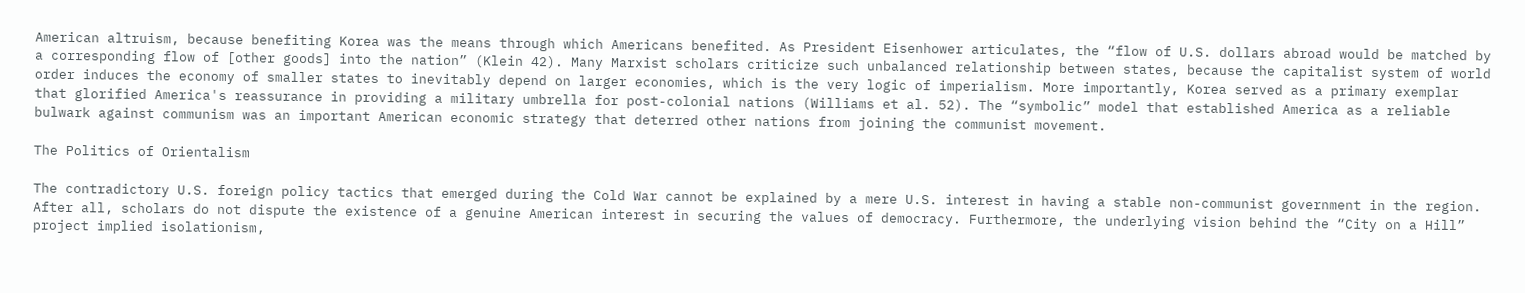American altruism, because benefiting Korea was the means through which Americans benefited. As President Eisenhower articulates, the “flow of U.S. dollars abroad would be matched by a corresponding flow of [other goods] into the nation” (Klein 42). Many Marxist scholars criticize such unbalanced relationship between states, because the capitalist system of world order induces the economy of smaller states to inevitably depend on larger economies, which is the very logic of imperialism. More importantly, Korea served as a primary exemplar that glorified America's reassurance in providing a military umbrella for post-colonial nations (Williams et al. 52). The “symbolic” model that established America as a reliable bulwark against communism was an important American economic strategy that deterred other nations from joining the communist movement.

The Politics of Orientalism

The contradictory U.S. foreign policy tactics that emerged during the Cold War cannot be explained by a mere U.S. interest in having a stable non-communist government in the region. After all, scholars do not dispute the existence of a genuine American interest in securing the values of democracy. Furthermore, the underlying vision behind the “City on a Hill” project implied isolationism,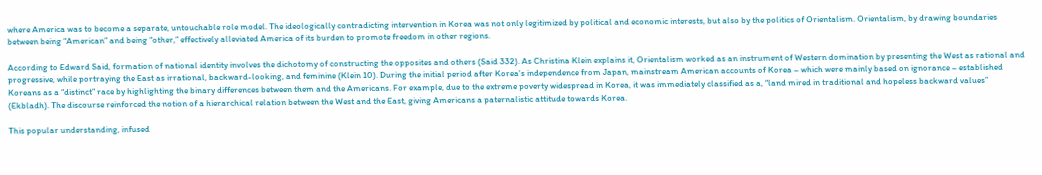where America was to become a separate, untouchable role model. The ideologically contradicting intervention in Korea was not only legitimized by political and economic interests, but also by the politics of Orientalism. Orientalism, by drawing boundaries between being “American” and being “other,” effectively alleviated America of its burden to promote freedom in other regions.

According to Edward Said, formation of national identity involves the dichotomy of constructing the opposites and others (Said 332). As Christina Klein explains it, Orientalism worked as an instrument of Western domination by presenting the West as rational and progressive, while portraying the East as irrational, backward-looking, and feminine (Klein 10). During the initial period after Korea's independence from Japan, mainstream American accounts of Korea – which were mainly based on ignorance – established Koreans as a “distinct” race by highlighting the binary differences between them and the Americans. For example, due to the extreme poverty widespread in Korea, it was immediately classified as a, “land mired in traditional and hopeless backward values” (Ekbladh). The discourse reinforced the notion of a hierarchical relation between the West and the East, giving Americans a paternalistic attitude towards Korea.

This popular understanding, infused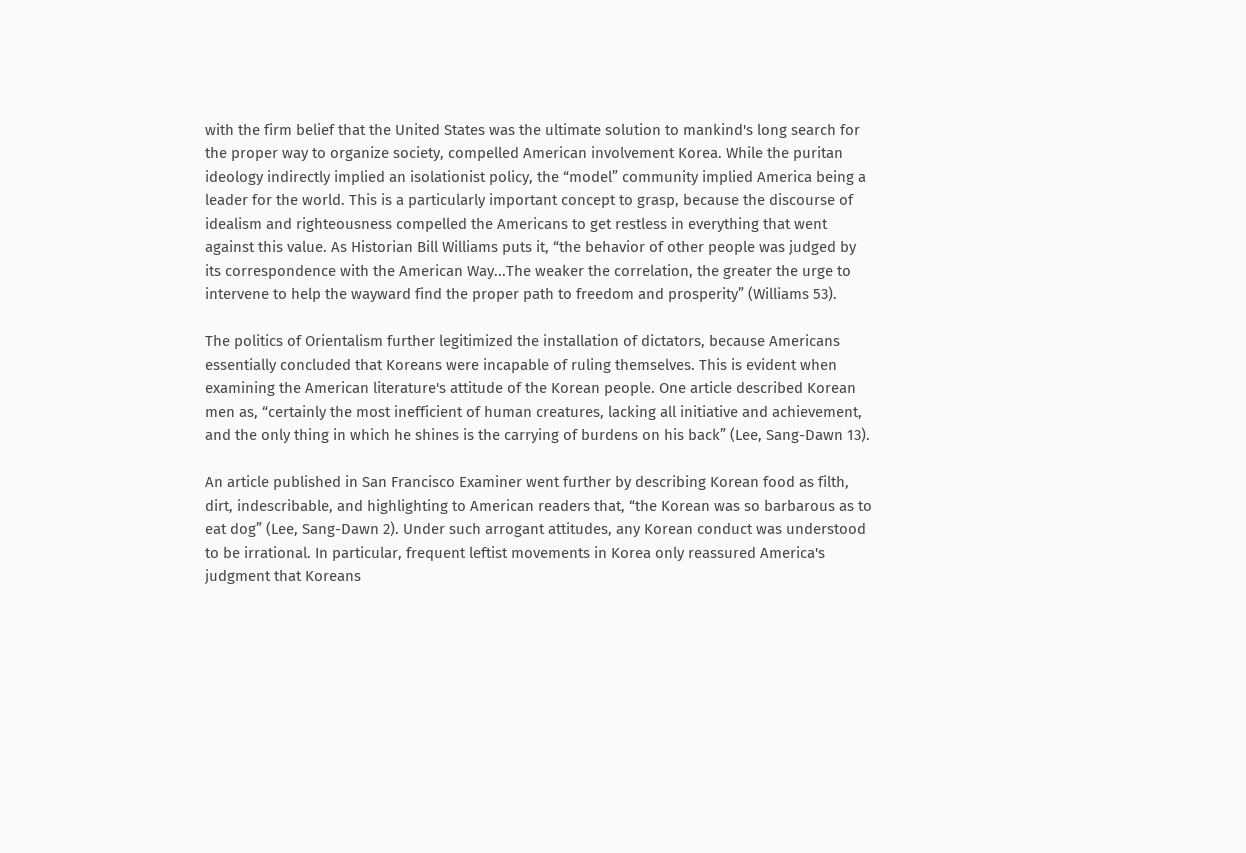with the firm belief that the United States was the ultimate solution to mankind's long search for the proper way to organize society, compelled American involvement Korea. While the puritan ideology indirectly implied an isolationist policy, the “model” community implied America being a leader for the world. This is a particularly important concept to grasp, because the discourse of idealism and righteousness compelled the Americans to get restless in everything that went against this value. As Historian Bill Williams puts it, “the behavior of other people was judged by its correspondence with the American Way...The weaker the correlation, the greater the urge to intervene to help the wayward find the proper path to freedom and prosperity” (Williams 53).

The politics of Orientalism further legitimized the installation of dictators, because Americans essentially concluded that Koreans were incapable of ruling themselves. This is evident when examining the American literature's attitude of the Korean people. One article described Korean men as, “certainly the most inefficient of human creatures, lacking all initiative and achievement, and the only thing in which he shines is the carrying of burdens on his back” (Lee, Sang-Dawn 13).

An article published in San Francisco Examiner went further by describing Korean food as filth, dirt, indescribable, and highlighting to American readers that, “the Korean was so barbarous as to eat dog” (Lee, Sang-Dawn 2). Under such arrogant attitudes, any Korean conduct was understood to be irrational. In particular, frequent leftist movements in Korea only reassured America's judgment that Koreans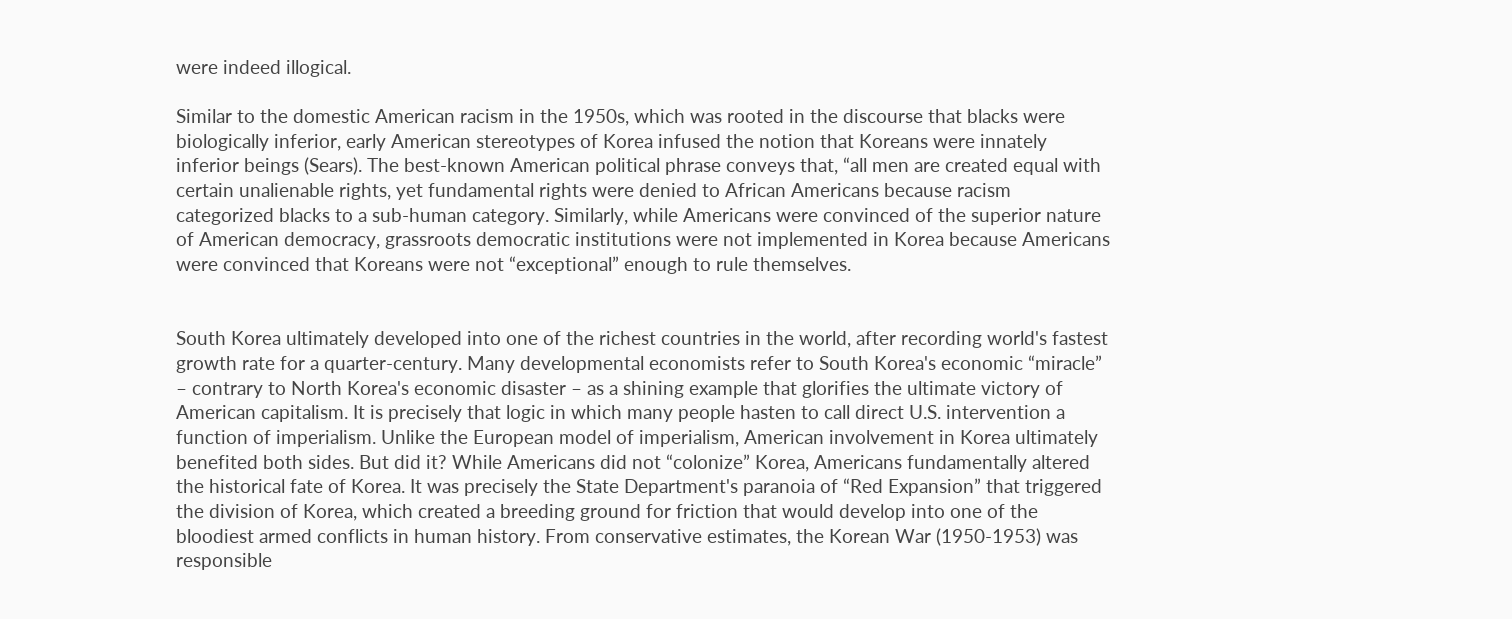were indeed illogical.

Similar to the domestic American racism in the 1950s, which was rooted in the discourse that blacks were biologically inferior, early American stereotypes of Korea infused the notion that Koreans were innately inferior beings (Sears). The best-known American political phrase conveys that, “all men are created equal with certain unalienable rights, yet fundamental rights were denied to African Americans because racism categorized blacks to a sub-human category. Similarly, while Americans were convinced of the superior nature of American democracy, grassroots democratic institutions were not implemented in Korea because Americans were convinced that Koreans were not “exceptional” enough to rule themselves.


South Korea ultimately developed into one of the richest countries in the world, after recording world's fastest growth rate for a quarter-century. Many developmental economists refer to South Korea's economic “miracle” – contrary to North Korea's economic disaster – as a shining example that glorifies the ultimate victory of American capitalism. It is precisely that logic in which many people hasten to call direct U.S. intervention a function of imperialism. Unlike the European model of imperialism, American involvement in Korea ultimately benefited both sides. But did it? While Americans did not “colonize” Korea, Americans fundamentally altered the historical fate of Korea. It was precisely the State Department's paranoia of “Red Expansion” that triggered the division of Korea, which created a breeding ground for friction that would develop into one of the bloodiest armed conflicts in human history. From conservative estimates, the Korean War (1950-1953) was responsible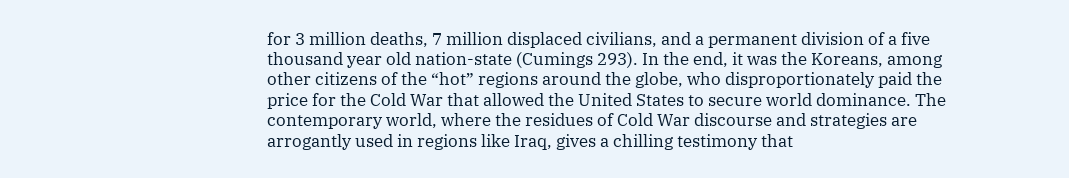for 3 million deaths, 7 million displaced civilians, and a permanent division of a five thousand year old nation-state (Cumings 293). In the end, it was the Koreans, among other citizens of the “hot” regions around the globe, who disproportionately paid the price for the Cold War that allowed the United States to secure world dominance. The contemporary world, where the residues of Cold War discourse and strategies are arrogantly used in regions like Iraq, gives a chilling testimony that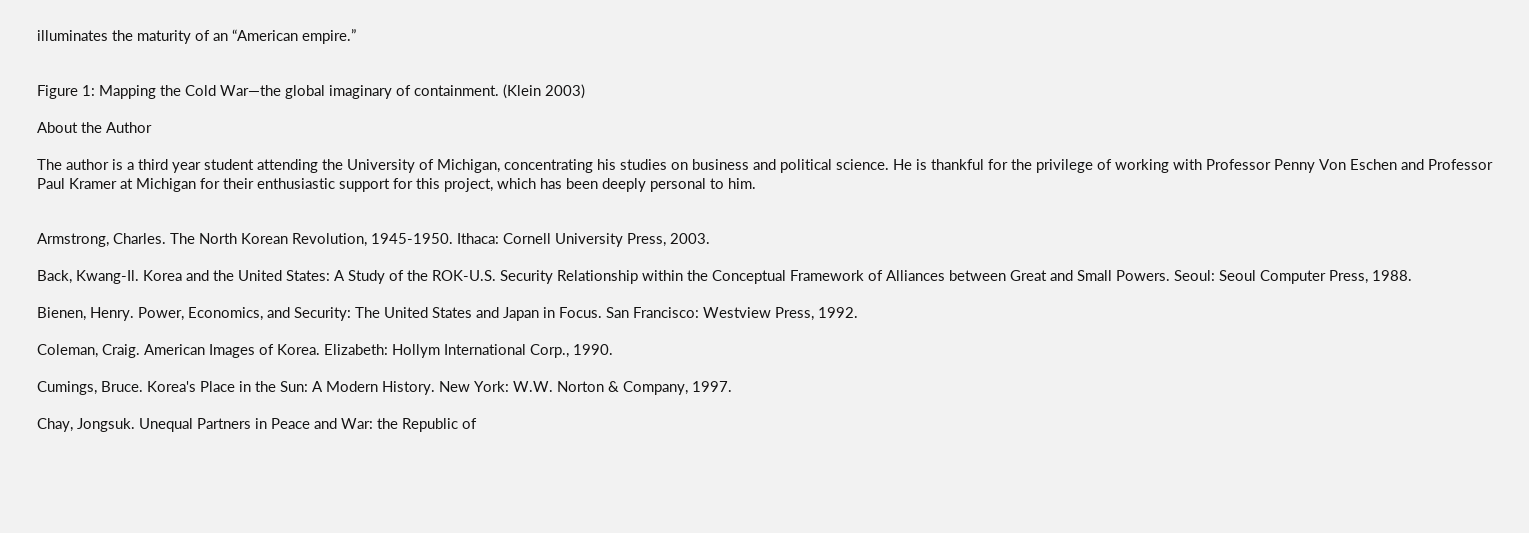illuminates the maturity of an “American empire.”


Figure 1: Mapping the Cold War—the global imaginary of containment. (Klein 2003)

About the Author

The author is a third year student attending the University of Michigan, concentrating his studies on business and political science. He is thankful for the privilege of working with Professor Penny Von Eschen and Professor Paul Kramer at Michigan for their enthusiastic support for this project, which has been deeply personal to him.


Armstrong, Charles. The North Korean Revolution, 1945-1950. Ithaca: Cornell University Press, 2003.

Back, Kwang-Il. Korea and the United States: A Study of the ROK-U.S. Security Relationship within the Conceptual Framework of Alliances between Great and Small Powers. Seoul: Seoul Computer Press, 1988.

Bienen, Henry. Power, Economics, and Security: The United States and Japan in Focus. San Francisco: Westview Press, 1992.

Coleman, Craig. American Images of Korea. Elizabeth: Hollym International Corp., 1990.

Cumings, Bruce. Korea's Place in the Sun: A Modern History. New York: W.W. Norton & Company, 1997.

Chay, Jongsuk. Unequal Partners in Peace and War: the Republic of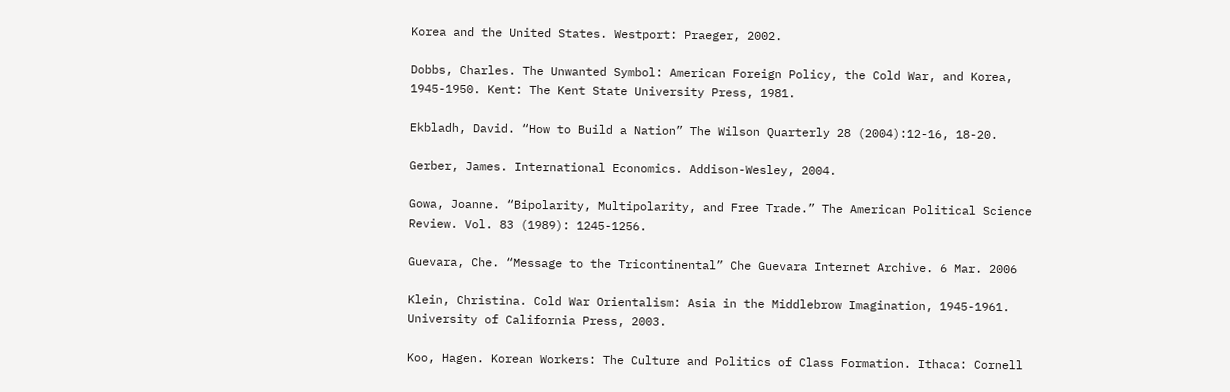Korea and the United States. Westport: Praeger, 2002.

Dobbs, Charles. The Unwanted Symbol: American Foreign Policy, the Cold War, and Korea, 1945-1950. Kent: The Kent State University Press, 1981.

Ekbladh, David. “How to Build a Nation” The Wilson Quarterly 28 (2004):12-16, 18-20.

Gerber, James. International Economics. Addison-Wesley, 2004.

Gowa, Joanne. “Bipolarity, Multipolarity, and Free Trade.” The American Political Science Review. Vol. 83 (1989): 1245-1256.

Guevara, Che. “Message to the Tricontinental” Che Guevara Internet Archive. 6 Mar. 2006

Klein, Christina. Cold War Orientalism: Asia in the Middlebrow Imagination, 1945-1961. University of California Press, 2003.

Koo, Hagen. Korean Workers: The Culture and Politics of Class Formation. Ithaca: Cornell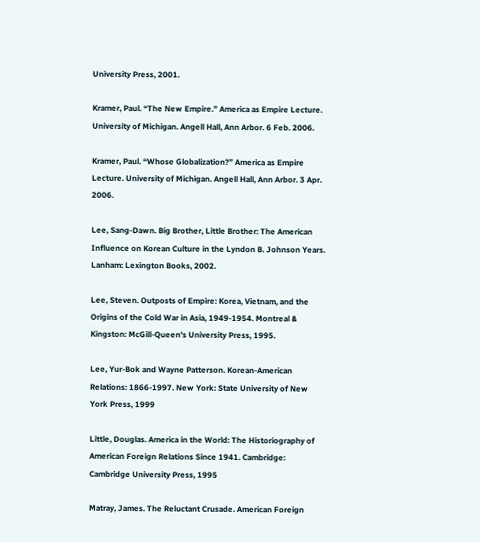University Press, 2001.

Kramer, Paul. “The New Empire.” America as Empire Lecture. University of Michigan. Angell Hall, Ann Arbor. 6 Feb. 2006.

Kramer, Paul. “Whose Globalization?” America as Empire Lecture. University of Michigan. Angell Hall, Ann Arbor. 3 Apr. 2006.

Lee, Sang-Dawn. Big Brother, Little Brother: The American Influence on Korean Culture in the Lyndon B. Johnson Years. Lanham: Lexington Books, 2002.

Lee, Steven. Outposts of Empire: Korea, Vietnam, and the Origins of the Cold War in Asia, 1949-1954. Montreal & Kingston: McGill-Queen's University Press, 1995.

Lee, Yur-Bok and Wayne Patterson. Korean-American Relations: 1866-1997. New York: State University of New York Press, 1999

Little, Douglas. America in the World: The Historiography of American Foreign Relations Since 1941. Cambridge: Cambridge University Press, 1995

Matray, James. The Reluctant Crusade. American Foreign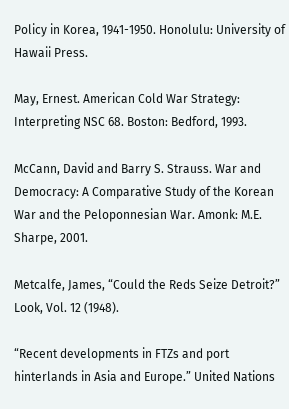Policy in Korea, 1941-1950. Honolulu: University of Hawaii Press.

May, Ernest. American Cold War Strategy: Interpreting NSC 68. Boston: Bedford, 1993.

McCann, David and Barry S. Strauss. War and Democracy: A Comparative Study of the Korean War and the Peloponnesian War. Amonk: M.E. Sharpe, 2001.

Metcalfe, James, “Could the Reds Seize Detroit?” Look, Vol. 12 (1948).

“Recent developments in FTZs and port hinterlands in Asia and Europe.” United Nations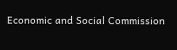Economic and Social Commission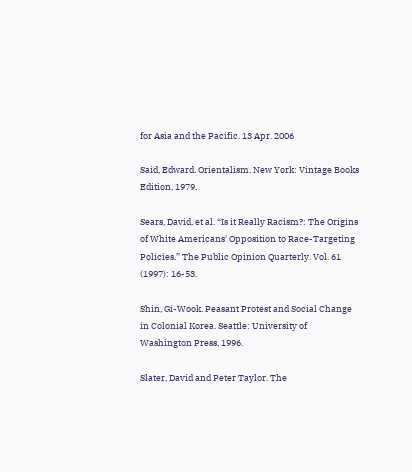for Asia and the Pacific. 13 Apr. 2006

Said, Edward. Orientalism. New York: Vintage Books Edition, 1979.

Sears, David, et al. “Is it Really Racism?: The Origins of White Americans' Opposition to Race-Targeting Policies.” The Public Opinion Quarterly. Vol. 61 (1997): 16-53.

Shin, Gi-Wook. Peasant Protest and Social Change in Colonial Korea. Seattle: University of Washington Press, 1996.

Slater, David and Peter Taylor. The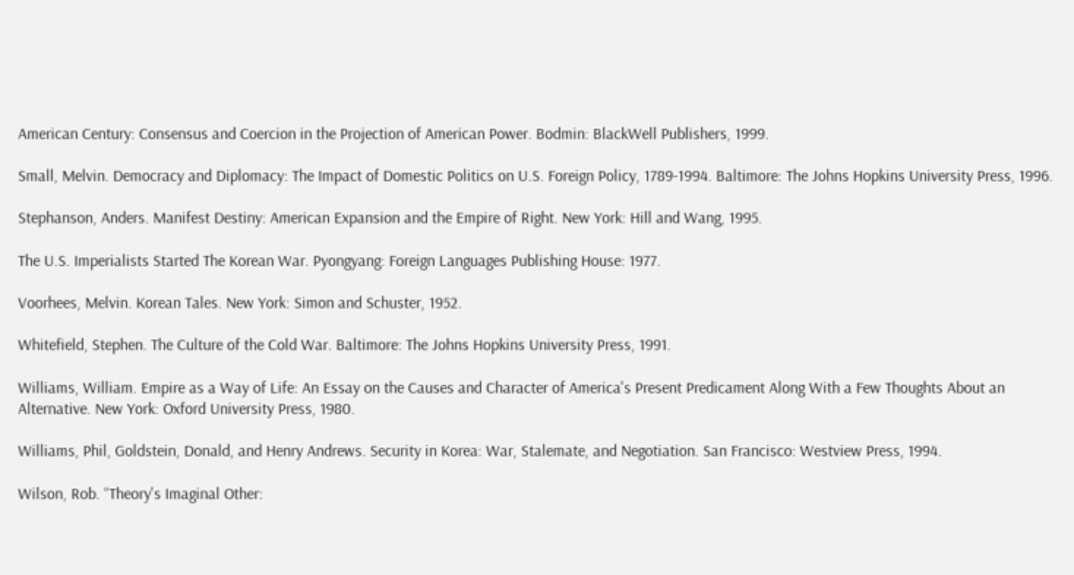American Century: Consensus and Coercion in the Projection of American Power. Bodmin: BlackWell Publishers, 1999.

Small, Melvin. Democracy and Diplomacy: The Impact of Domestic Politics on U.S. Foreign Policy, 1789-1994. Baltimore: The Johns Hopkins University Press, 1996.

Stephanson, Anders. Manifest Destiny: American Expansion and the Empire of Right. New York: Hill and Wang, 1995.

The U.S. Imperialists Started The Korean War. Pyongyang: Foreign Languages Publishing House: 1977.

Voorhees, Melvin. Korean Tales. New York: Simon and Schuster, 1952.

Whitefield, Stephen. The Culture of the Cold War. Baltimore: The Johns Hopkins University Press, 1991.

Williams, William. Empire as a Way of Life: An Essay on the Causes and Character of America's Present Predicament Along With a Few Thoughts About an Alternative. New York: Oxford University Press, 1980.

Williams, Phil, Goldstein, Donald, and Henry Andrews. Security in Korea: War, Stalemate, and Negotiation. San Francisco: Westview Press, 1994.

Wilson, Rob. “Theory's Imaginal Other: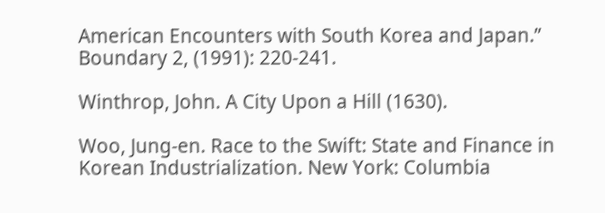American Encounters with South Korea and Japan.” Boundary 2, (1991): 220-241.

Winthrop, John. A City Upon a Hill (1630).

Woo, Jung-en. Race to the Swift: State and Finance in Korean Industrialization. New York: Columbia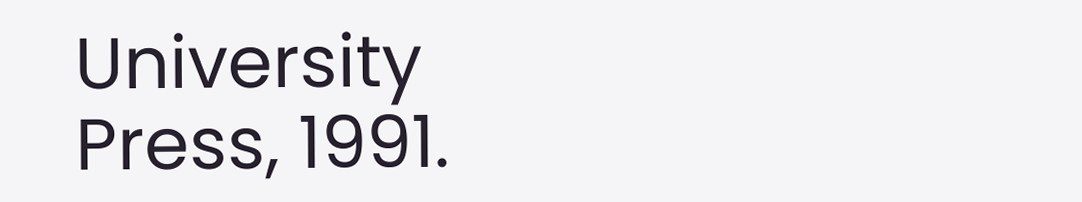University Press, 1991.